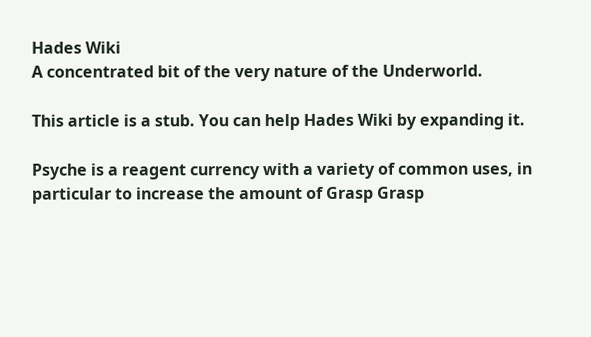Hades Wiki
A concentrated bit of the very nature of the Underworld.

This article is a stub. You can help Hades Wiki by expanding it.

Psyche is a reagent currency with a variety of common uses, in particular to increase the amount of Grasp Grasp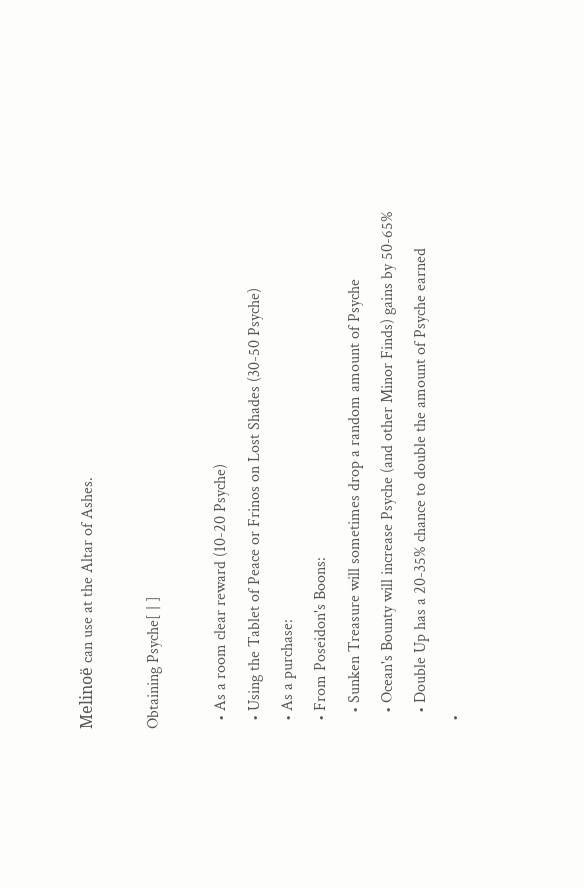Melinoë can use at the Altar of Ashes.

Obtaining Psyche[ | ]

  • As a room clear reward (10-20 Psyche)
  • Using the Tablet of Peace or Frinos on Lost Shades (30-50 Psyche)
  • As a purchase:
  • From Poseidon's Boons:
    • Sunken Treasure will sometimes drop a random amount of Psyche
    • Ocean's Bounty will increase Psyche (and other Minor Finds) gains by 50-65%
    • Double Up has a 20-35% chance to double the amount of Psyche earned
  •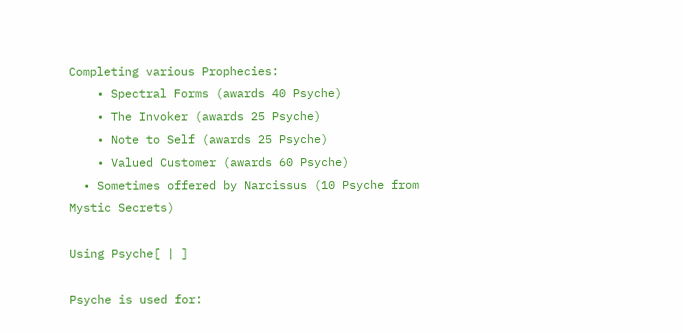Completing various Prophecies:
    • Spectral Forms (awards 40 Psyche)
    • The Invoker (awards 25 Psyche)
    • Note to Self (awards 25 Psyche)
    • Valued Customer (awards 60 Psyche)
  • Sometimes offered by Narcissus (10 Psyche from Mystic Secrets)

Using Psyche[ | ]

Psyche is used for: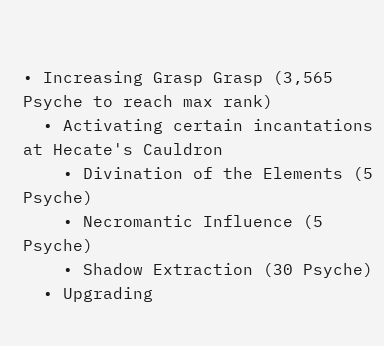• Increasing Grasp Grasp (3,565 Psyche to reach max rank)
  • Activating certain incantations at Hecate's Cauldron
    • Divination of the Elements (5 Psyche)
    • Necromantic Influence (5 Psyche)
    • Shadow Extraction (30 Psyche)
  • Upgrading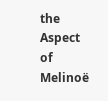the Aspect of Melinoë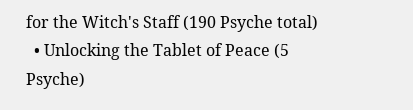for the Witch's Staff (190 Psyche total)
  • Unlocking the Tablet of Peace (5 Psyche)